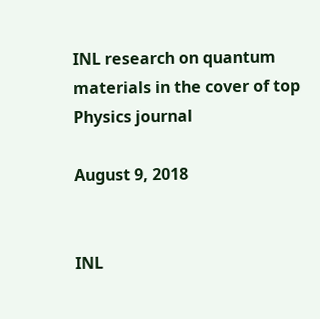INL research on quantum materials in the cover of top Physics journal

August 9, 2018


INL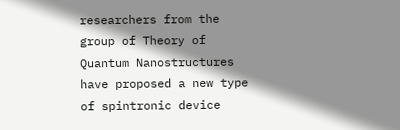researchers from the group of Theory of Quantum Nanostructures have proposed a new type of spintronic device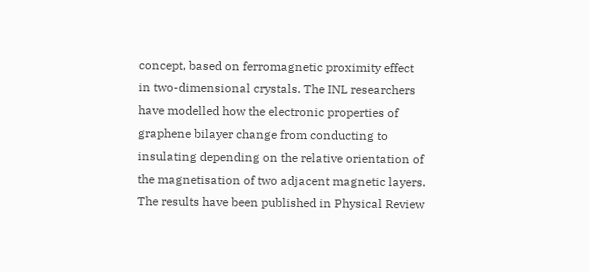concept, based on ferromagnetic proximity effect in two-dimensional crystals. The INL researchers have modelled how the electronic properties of graphene bilayer change from conducting to insulating depending on the relative orientation of the magnetisation of two adjacent magnetic layers. The results have been published in Physical Review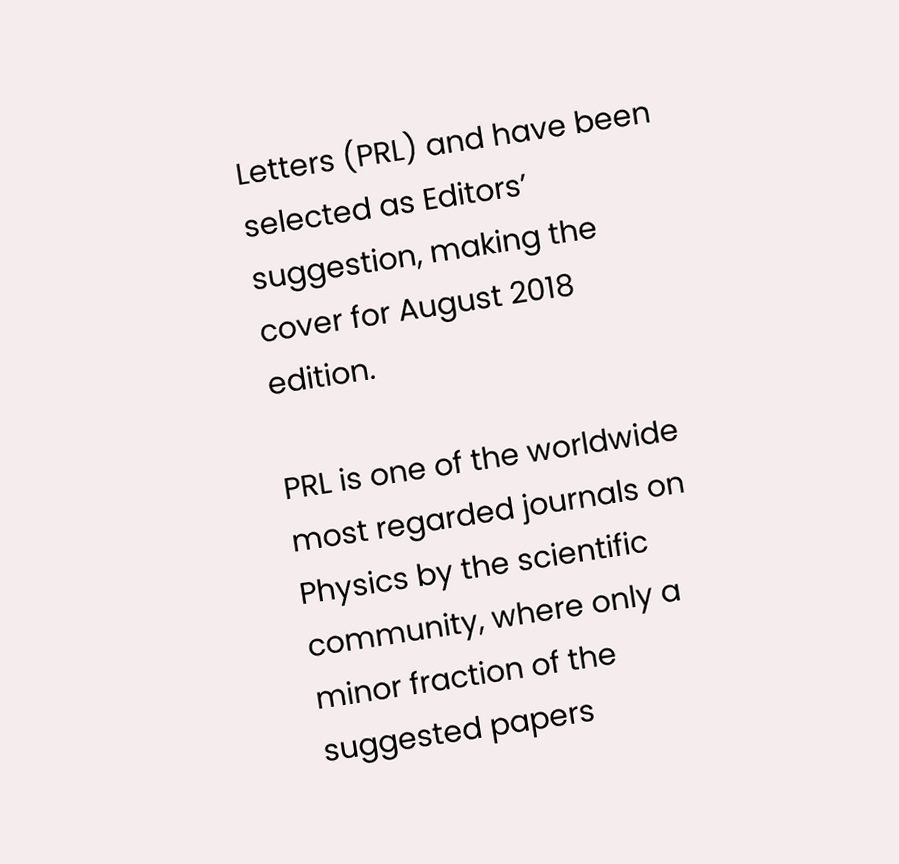Letters (PRL) and have been selected as Editors’ suggestion, making the cover for August 2018 edition.

PRL is one of the worldwide most regarded journals on Physics by the scientific community, where only a minor fraction of the suggested papers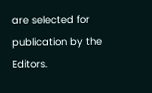are selected for publication by the Editors.